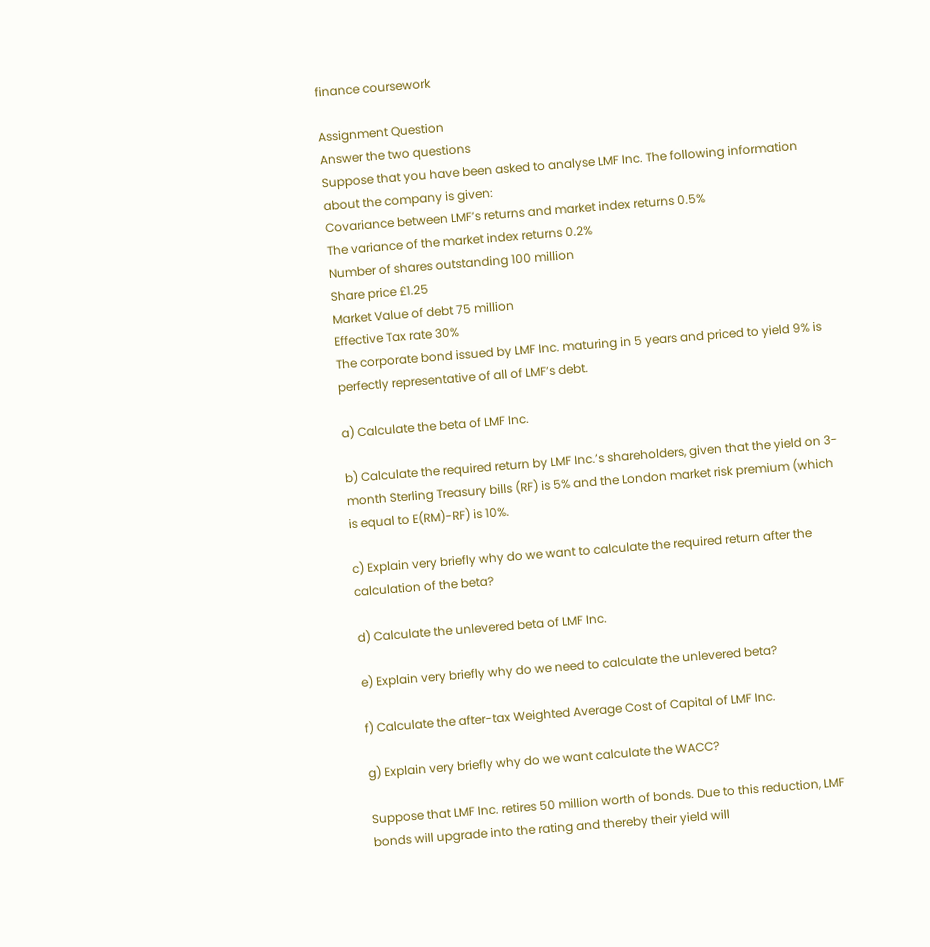finance coursework

Assignment Question
Answer the two questions
Suppose that you have been asked to analyse LMF Inc. The following information
about the company is given:
Covariance between LMF’s returns and market index returns 0.5%
The variance of the market index returns 0.2%
Number of shares outstanding 100 million
Share price £1.25
Market Value of debt 75 million
Effective Tax rate 30%
The corporate bond issued by LMF Inc. maturing in 5 years and priced to yield 9% is
perfectly representative of all of LMF’s debt.

a) Calculate the beta of LMF Inc.

b) Calculate the required return by LMF Inc.’s shareholders, given that the yield on 3-
month Sterling Treasury bills (RF) is 5% and the London market risk premium (which
is equal to E(RM)-RF) is 10%.

c) Explain very briefly why do we want to calculate the required return after the
calculation of the beta?

d) Calculate the unlevered beta of LMF Inc.

e) Explain very briefly why do we need to calculate the unlevered beta?

f) Calculate the after-tax Weighted Average Cost of Capital of LMF Inc.

g) Explain very briefly why do we want calculate the WACC?

Suppose that LMF Inc. retires 50 million worth of bonds. Due to this reduction, LMF
bonds will upgrade into the rating and thereby their yield will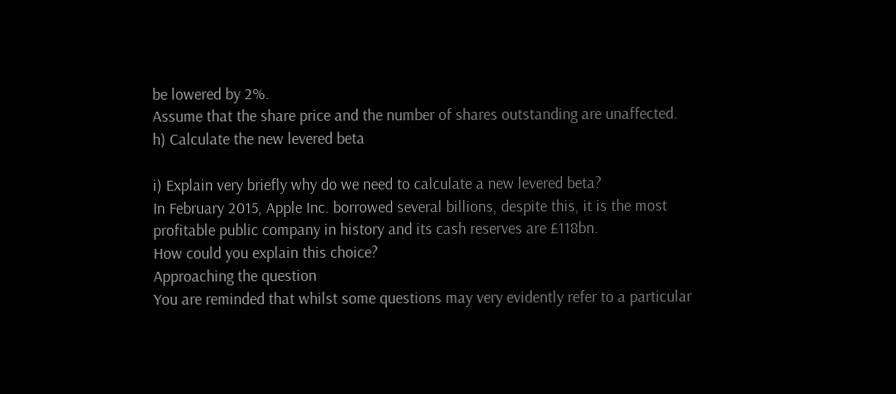be lowered by 2%.
Assume that the share price and the number of shares outstanding are unaffected.
h) Calculate the new levered beta

i) Explain very briefly why do we need to calculate a new levered beta?
In February 2015, Apple Inc. borrowed several billions, despite this, it is the most
profitable public company in history and its cash reserves are £118bn.
How could you explain this choice?
Approaching the question
You are reminded that whilst some questions may very evidently refer to a particular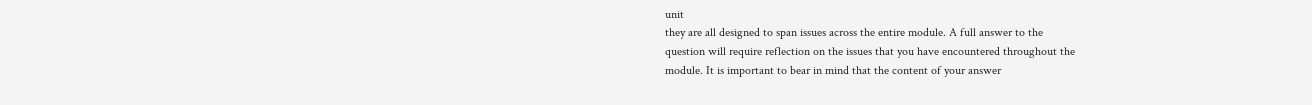unit
they are all designed to span issues across the entire module. A full answer to the
question will require reflection on the issues that you have encountered throughout the
module. It is important to bear in mind that the content of your answer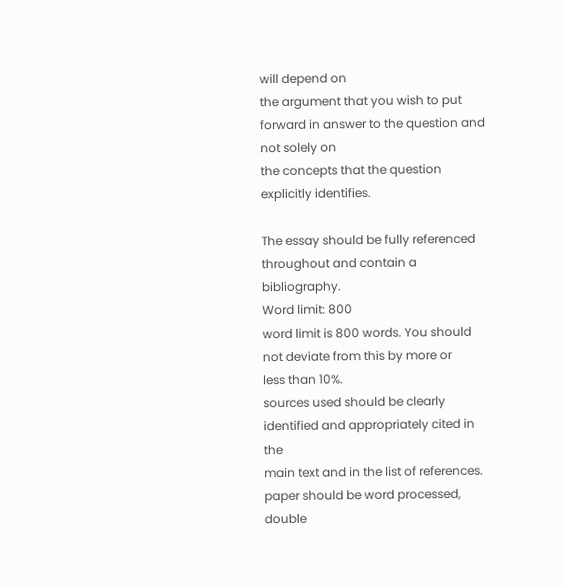will depend on
the argument that you wish to put forward in answer to the question and not solely on
the concepts that the question explicitly identifies.

The essay should be fully referenced throughout and contain a bibliography.
Word limit: 800
word limit is 800 words. You should not deviate from this by more or
less than 10%.
sources used should be clearly identified and appropriately cited in the
main text and in the list of references.
paper should be word processed, double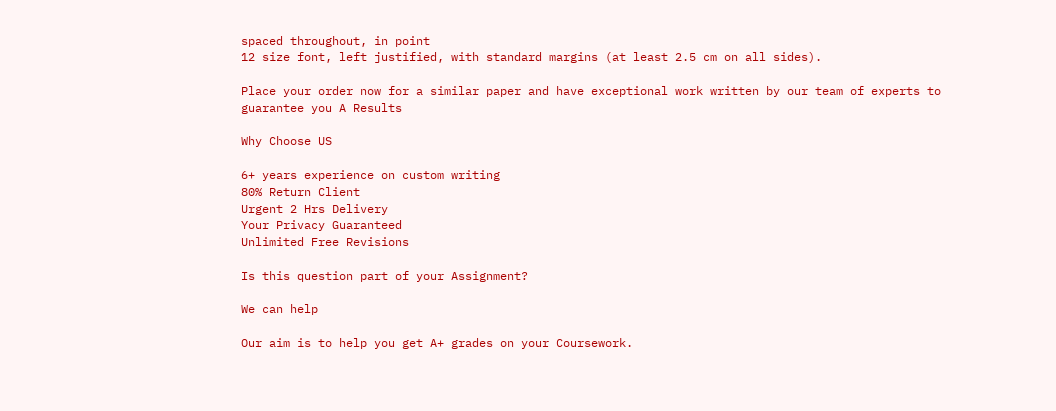spaced throughout, in point
12 size font, left justified, with standard margins (at least 2.5 cm on all sides).

Place your order now for a similar paper and have exceptional work written by our team of experts to guarantee you A Results

Why Choose US

6+ years experience on custom writing
80% Return Client
Urgent 2 Hrs Delivery
Your Privacy Guaranteed
Unlimited Free Revisions

Is this question part of your Assignment?

We can help

Our aim is to help you get A+ grades on your Coursework.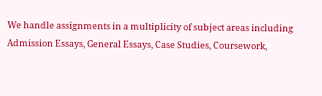We handle assignments in a multiplicity of subject areas including Admission Essays, General Essays, Case Studies, Coursework,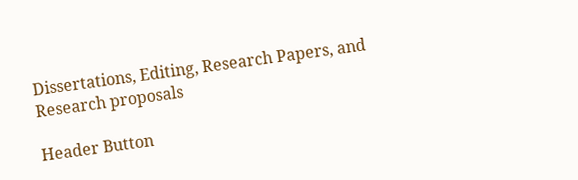Dissertations, Editing, Research Papers, and Research proposals

Header Button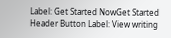Label: Get Started NowGet Started Header Button Label: View writing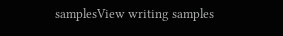samplesView writing samples